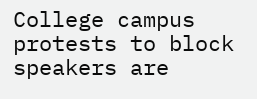College campus protests to block speakers are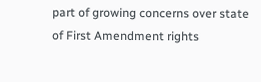part of growing concerns over state of First Amendment rights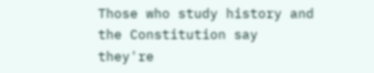Those who study history and the Constitution say they're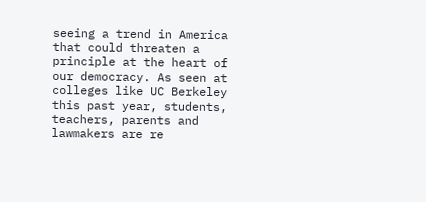seeing a trend in America that could threaten a principle at the heart of our democracy. As seen at colleges like UC Berkeley this past year, students, teachers, parents and lawmakers are re